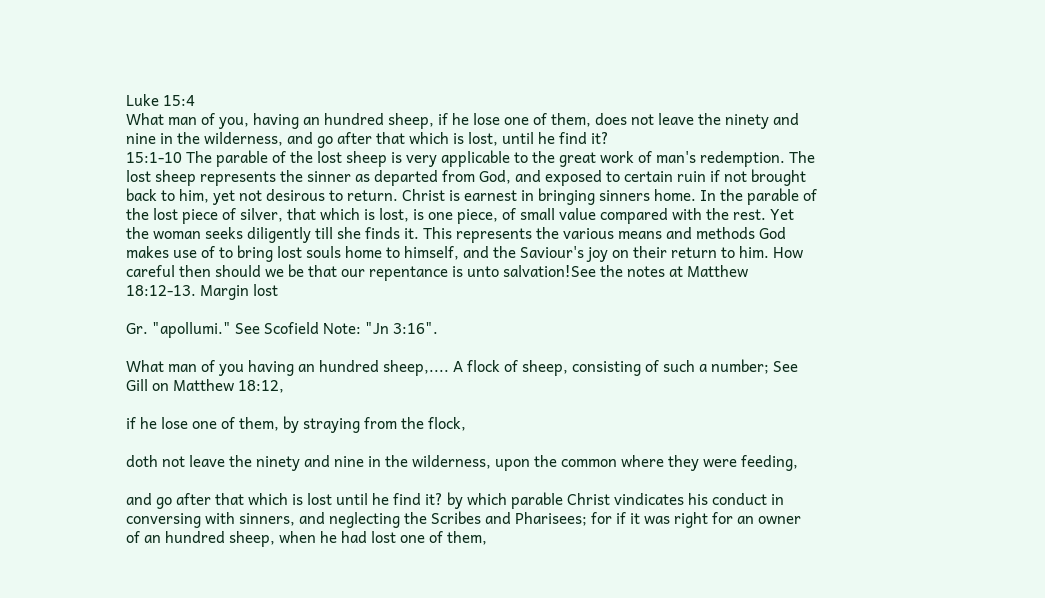Luke 15:4
What man of you, having an hundred sheep, if he lose one of them, does not leave the ninety and nine in the wilderness, and go after that which is lost, until he find it?
15:1-10 The parable of the lost sheep is very applicable to the great work of man's redemption. The lost sheep represents the sinner as departed from God, and exposed to certain ruin if not brought back to him, yet not desirous to return. Christ is earnest in bringing sinners home. In the parable of the lost piece of silver, that which is lost, is one piece, of small value compared with the rest. Yet the woman seeks diligently till she finds it. This represents the various means and methods God makes use of to bring lost souls home to himself, and the Saviour's joy on their return to him. How careful then should we be that our repentance is unto salvation!See the notes at Matthew 18:12-13. Margin lost

Gr. "apollumi." See Scofield Note: "Jn 3:16".

What man of you having an hundred sheep,.... A flock of sheep, consisting of such a number; See Gill on Matthew 18:12,

if he lose one of them, by straying from the flock,

doth not leave the ninety and nine in the wilderness, upon the common where they were feeding,

and go after that which is lost until he find it? by which parable Christ vindicates his conduct in conversing with sinners, and neglecting the Scribes and Pharisees; for if it was right for an owner of an hundred sheep, when he had lost one of them,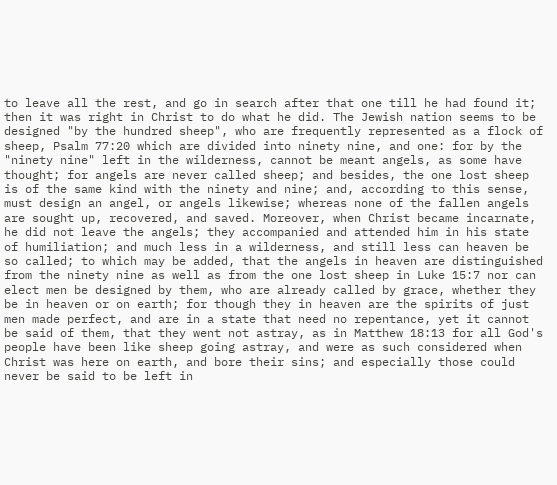to leave all the rest, and go in search after that one till he had found it; then it was right in Christ to do what he did. The Jewish nation seems to be designed "by the hundred sheep", who are frequently represented as a flock of sheep, Psalm 77:20 which are divided into ninety nine, and one: for by the "ninety nine" left in the wilderness, cannot be meant angels, as some have thought; for angels are never called sheep; and besides, the one lost sheep is of the same kind with the ninety and nine; and, according to this sense, must design an angel, or angels likewise; whereas none of the fallen angels are sought up, recovered, and saved. Moreover, when Christ became incarnate, he did not leave the angels; they accompanied and attended him in his state of humiliation; and much less in a wilderness, and still less can heaven be so called; to which may be added, that the angels in heaven are distinguished from the ninety nine as well as from the one lost sheep in Luke 15:7 nor can elect men be designed by them, who are already called by grace, whether they be in heaven or on earth; for though they in heaven are the spirits of just men made perfect, and are in a state that need no repentance, yet it cannot be said of them, that they went not astray, as in Matthew 18:13 for all God's people have been like sheep going astray, and were as such considered when Christ was here on earth, and bore their sins; and especially those could never be said to be left in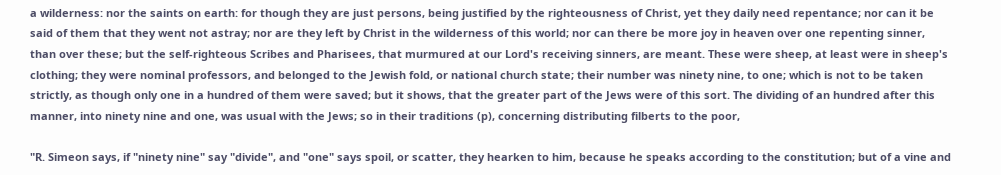a wilderness: nor the saints on earth: for though they are just persons, being justified by the righteousness of Christ, yet they daily need repentance; nor can it be said of them that they went not astray; nor are they left by Christ in the wilderness of this world; nor can there be more joy in heaven over one repenting sinner, than over these; but the self-righteous Scribes and Pharisees, that murmured at our Lord's receiving sinners, are meant. These were sheep, at least were in sheep's clothing; they were nominal professors, and belonged to the Jewish fold, or national church state; their number was ninety nine, to one; which is not to be taken strictly, as though only one in a hundred of them were saved; but it shows, that the greater part of the Jews were of this sort. The dividing of an hundred after this manner, into ninety nine and one, was usual with the Jews; so in their traditions (p), concerning distributing filberts to the poor,

"R. Simeon says, if "ninety nine" say "divide", and "one" says spoil, or scatter, they hearken to him, because he speaks according to the constitution; but of a vine and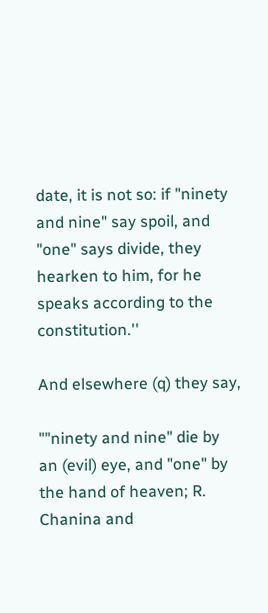date, it is not so: if "ninety and nine" say spoil, and "one" says divide, they hearken to him, for he speaks according to the constitution.''

And elsewhere (q) they say,

""ninety and nine" die by an (evil) eye, and "one" by the hand of heaven; R. Chanina and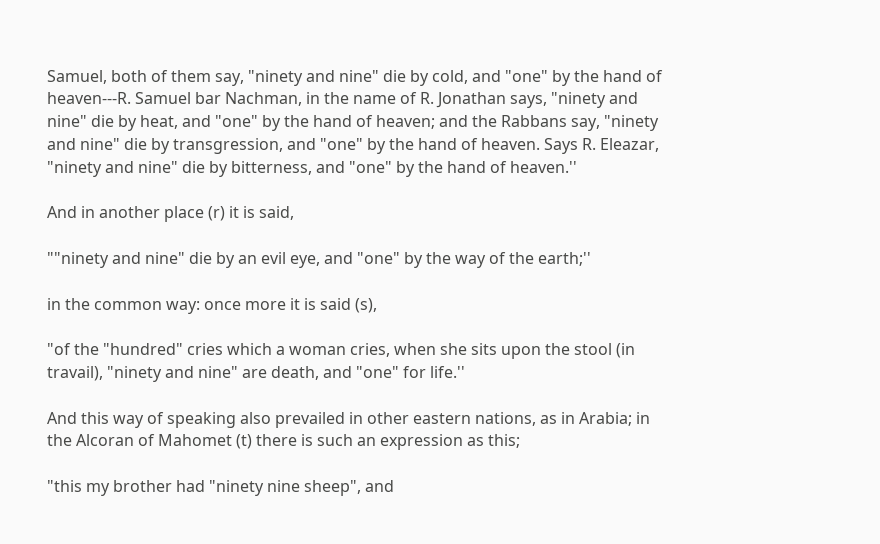Samuel, both of them say, "ninety and nine" die by cold, and "one" by the hand of heaven---R. Samuel bar Nachman, in the name of R. Jonathan says, "ninety and nine" die by heat, and "one" by the hand of heaven; and the Rabbans say, "ninety and nine" die by transgression, and "one" by the hand of heaven. Says R. Eleazar, "ninety and nine" die by bitterness, and "one" by the hand of heaven.''

And in another place (r) it is said,

""ninety and nine" die by an evil eye, and "one" by the way of the earth;''

in the common way: once more it is said (s),

"of the "hundred" cries which a woman cries, when she sits upon the stool (in travail), "ninety and nine" are death, and "one" for life.''

And this way of speaking also prevailed in other eastern nations, as in Arabia; in the Alcoran of Mahomet (t) there is such an expression as this;

"this my brother had "ninety nine sheep", and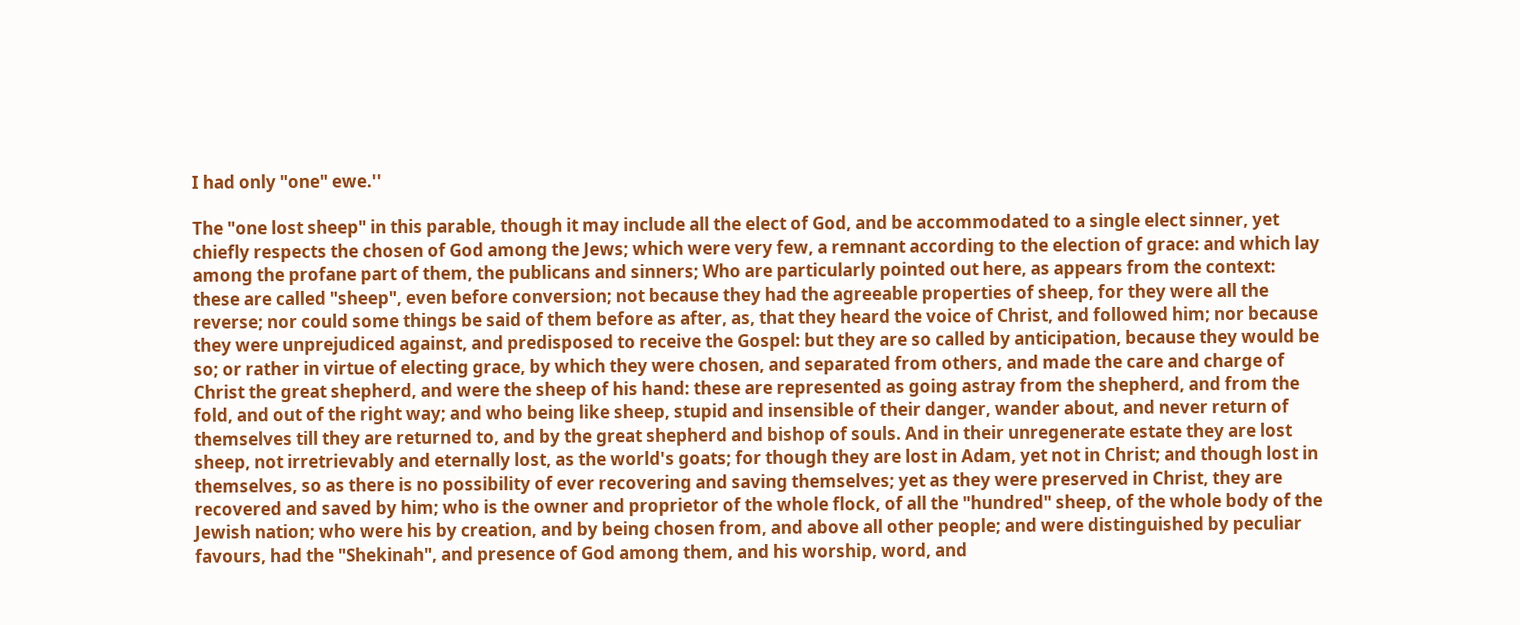I had only "one" ewe.''

The "one lost sheep" in this parable, though it may include all the elect of God, and be accommodated to a single elect sinner, yet chiefly respects the chosen of God among the Jews; which were very few, a remnant according to the election of grace: and which lay among the profane part of them, the publicans and sinners; Who are particularly pointed out here, as appears from the context: these are called "sheep", even before conversion; not because they had the agreeable properties of sheep, for they were all the reverse; nor could some things be said of them before as after, as, that they heard the voice of Christ, and followed him; nor because they were unprejudiced against, and predisposed to receive the Gospel: but they are so called by anticipation, because they would be so; or rather in virtue of electing grace, by which they were chosen, and separated from others, and made the care and charge of Christ the great shepherd, and were the sheep of his hand: these are represented as going astray from the shepherd, and from the fold, and out of the right way; and who being like sheep, stupid and insensible of their danger, wander about, and never return of themselves till they are returned to, and by the great shepherd and bishop of souls. And in their unregenerate estate they are lost sheep, not irretrievably and eternally lost, as the world's goats; for though they are lost in Adam, yet not in Christ; and though lost in themselves, so as there is no possibility of ever recovering and saving themselves; yet as they were preserved in Christ, they are recovered and saved by him; who is the owner and proprietor of the whole flock, of all the "hundred" sheep, of the whole body of the Jewish nation; who were his by creation, and by being chosen from, and above all other people; and were distinguished by peculiar favours, had the "Shekinah", and presence of God among them, and his worship, word, and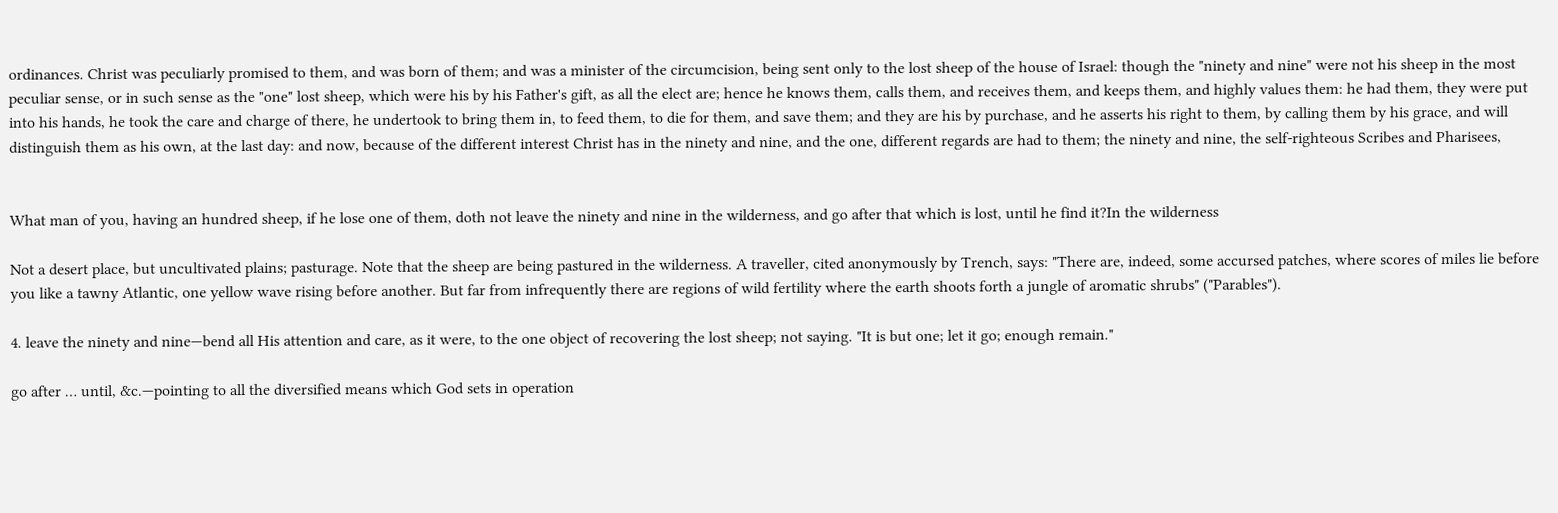ordinances. Christ was peculiarly promised to them, and was born of them; and was a minister of the circumcision, being sent only to the lost sheep of the house of Israel: though the "ninety and nine" were not his sheep in the most peculiar sense, or in such sense as the "one" lost sheep, which were his by his Father's gift, as all the elect are; hence he knows them, calls them, and receives them, and keeps them, and highly values them: he had them, they were put into his hands, he took the care and charge of there, he undertook to bring them in, to feed them, to die for them, and save them; and they are his by purchase, and he asserts his right to them, by calling them by his grace, and will distinguish them as his own, at the last day: and now, because of the different interest Christ has in the ninety and nine, and the one, different regards are had to them; the ninety and nine, the self-righteous Scribes and Pharisees,


What man of you, having an hundred sheep, if he lose one of them, doth not leave the ninety and nine in the wilderness, and go after that which is lost, until he find it?In the wilderness

Not a desert place, but uncultivated plains; pasturage. Note that the sheep are being pastured in the wilderness. A traveller, cited anonymously by Trench, says: "There are, indeed, some accursed patches, where scores of miles lie before you like a tawny Atlantic, one yellow wave rising before another. But far from infrequently there are regions of wild fertility where the earth shoots forth a jungle of aromatic shrubs" ("Parables").

4. leave the ninety and nine—bend all His attention and care, as it were, to the one object of recovering the lost sheep; not saying. "It is but one; let it go; enough remain."

go after … until, &c.—pointing to all the diversified means which God sets in operation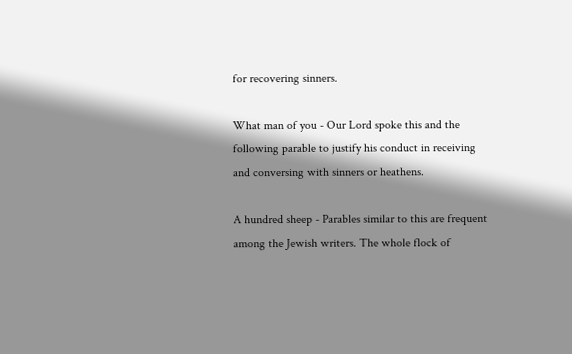for recovering sinners.

What man of you - Our Lord spoke this and the following parable to justify his conduct in receiving and conversing with sinners or heathens.

A hundred sheep - Parables similar to this are frequent among the Jewish writers. The whole flock of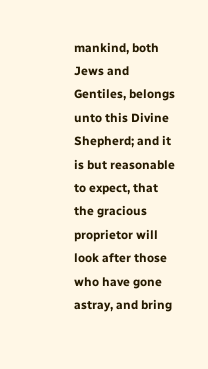mankind, both Jews and Gentiles, belongs unto this Divine Shepherd; and it is but reasonable to expect, that the gracious proprietor will look after those who have gone astray, and bring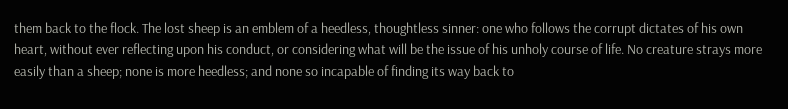them back to the flock. The lost sheep is an emblem of a heedless, thoughtless sinner: one who follows the corrupt dictates of his own heart, without ever reflecting upon his conduct, or considering what will be the issue of his unholy course of life. No creature strays more easily than a sheep; none is more heedless; and none so incapable of finding its way back to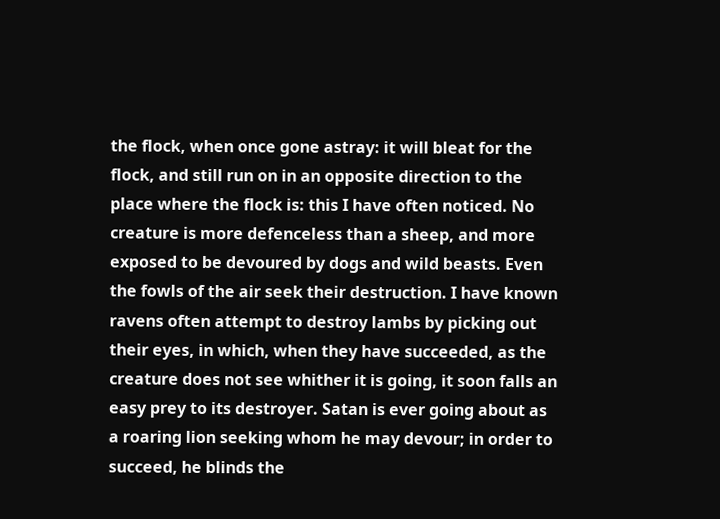the flock, when once gone astray: it will bleat for the flock, and still run on in an opposite direction to the place where the flock is: this I have often noticed. No creature is more defenceless than a sheep, and more exposed to be devoured by dogs and wild beasts. Even the fowls of the air seek their destruction. I have known ravens often attempt to destroy lambs by picking out their eyes, in which, when they have succeeded, as the creature does not see whither it is going, it soon falls an easy prey to its destroyer. Satan is ever going about as a roaring lion seeking whom he may devour; in order to succeed, he blinds the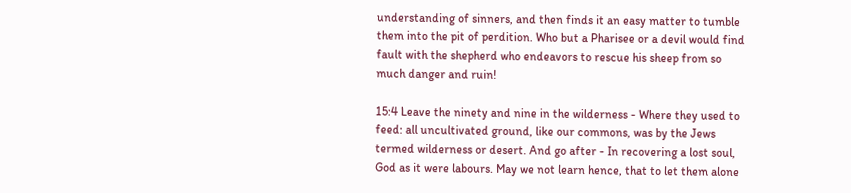understanding of sinners, and then finds it an easy matter to tumble them into the pit of perdition. Who but a Pharisee or a devil would find fault with the shepherd who endeavors to rescue his sheep from so much danger and ruin!

15:4 Leave the ninety and nine in the wilderness - Where they used to feed: all uncultivated ground, like our commons, was by the Jews termed wilderness or desert. And go after - In recovering a lost soul, God as it were labours. May we not learn hence, that to let them alone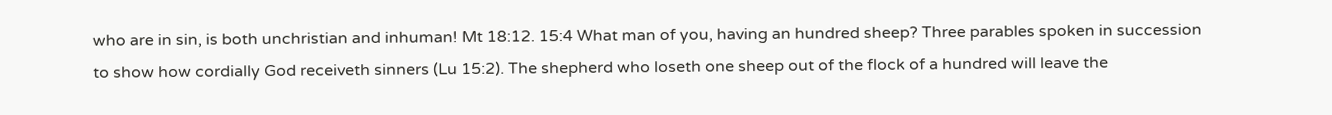who are in sin, is both unchristian and inhuman! Mt 18:12. 15:4 What man of you, having an hundred sheep? Three parables spoken in succession to show how cordially God receiveth sinners (Lu 15:2). The shepherd who loseth one sheep out of the flock of a hundred will leave the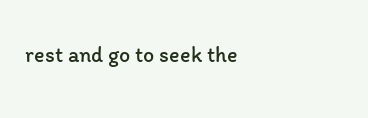rest and go to seek the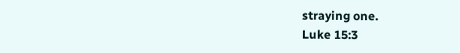straying one.
Luke 15:3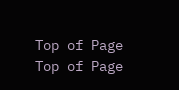Top of Page
Top of Page